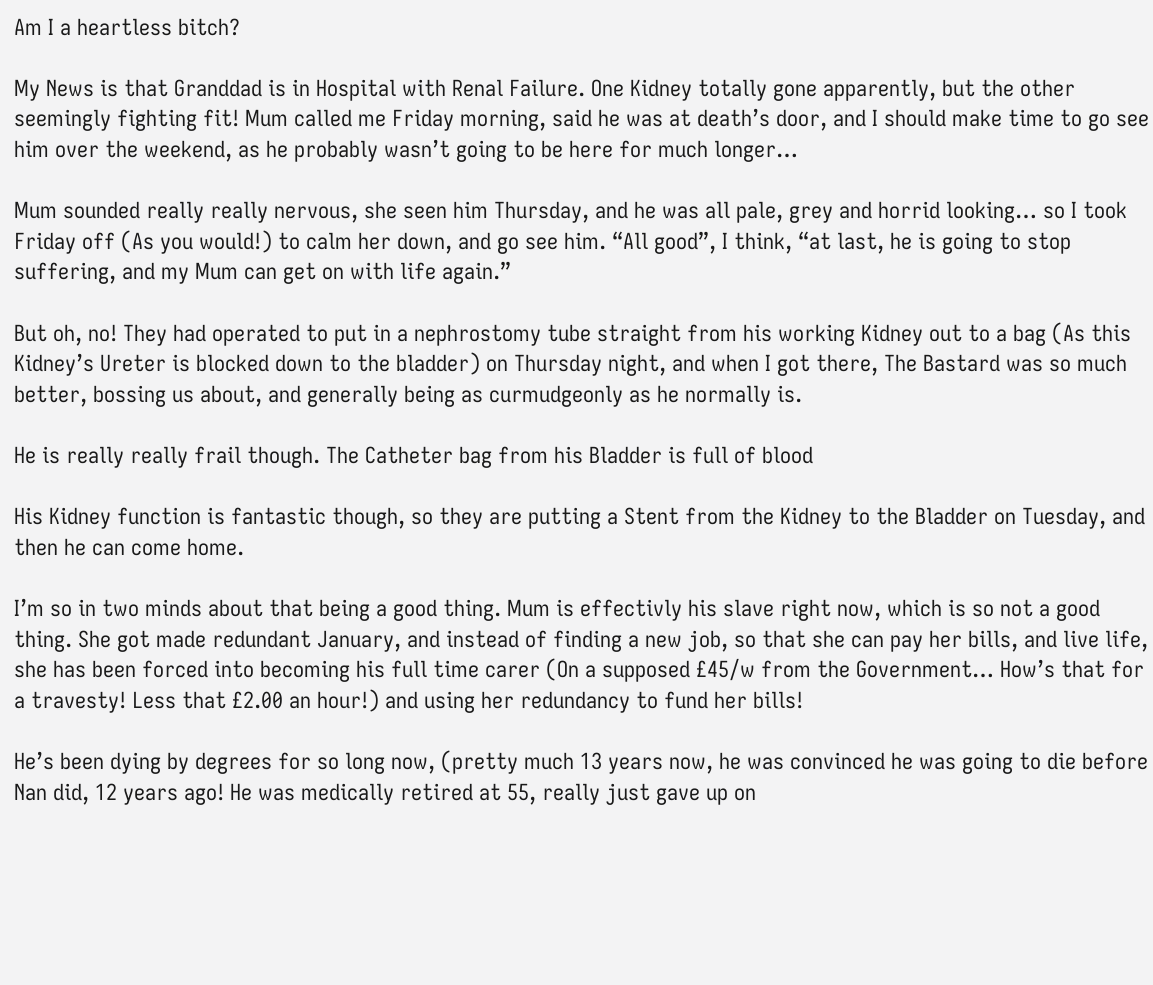Am I a heartless bitch?

My News is that Granddad is in Hospital with Renal Failure. One Kidney totally gone apparently, but the other seemingly fighting fit! Mum called me Friday morning, said he was at death’s door, and I should make time to go see him over the weekend, as he probably wasn’t going to be here for much longer…

Mum sounded really really nervous, she seen him Thursday, and he was all pale, grey and horrid looking… so I took Friday off (As you would!) to calm her down, and go see him. “All good”, I think, “at last, he is going to stop suffering, and my Mum can get on with life again.”

But oh, no! They had operated to put in a nephrostomy tube straight from his working Kidney out to a bag (As this Kidney’s Ureter is blocked down to the bladder) on Thursday night, and when I got there, The Bastard was so much better, bossing us about, and generally being as curmudgeonly as he normally is.

He is really really frail though. The Catheter bag from his Bladder is full of blood

His Kidney function is fantastic though, so they are putting a Stent from the Kidney to the Bladder on Tuesday, and then he can come home.

I’m so in two minds about that being a good thing. Mum is effectivly his slave right now, which is so not a good thing. She got made redundant January, and instead of finding a new job, so that she can pay her bills, and live life, she has been forced into becoming his full time carer (On a supposed £45/w from the Government… How’s that for a travesty! Less that £2.00 an hour!) and using her redundancy to fund her bills!

He’s been dying by degrees for so long now, (pretty much 13 years now, he was convinced he was going to die before Nan did, 12 years ago! He was medically retired at 55, really just gave up on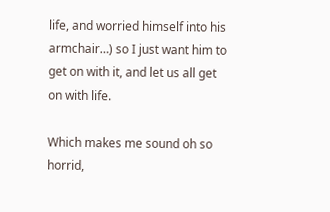life, and worried himself into his armchair…) so I just want him to get on with it, and let us all get on with life.

Which makes me sound oh so horrid,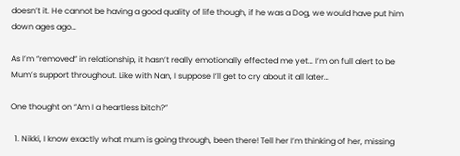doesn’t it. He cannot be having a good quality of life though, if he was a Dog, we would have put him down ages ago…

As I’m “removed” in relationship, it hasn’t really emotionally effected me yet… I’m on full alert to be Mum’s support throughout. Like with Nan, I suppose I’ll get to cry about it all later…

One thought on “Am I a heartless bitch?”

  1. Nikki, I know exactly what mum is going through, been there! Tell her I’m thinking of her, missing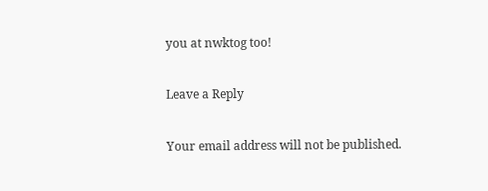you at nwktog too!

Leave a Reply

Your email address will not be published.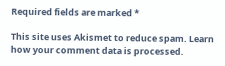Required fields are marked *

This site uses Akismet to reduce spam. Learn how your comment data is processed.